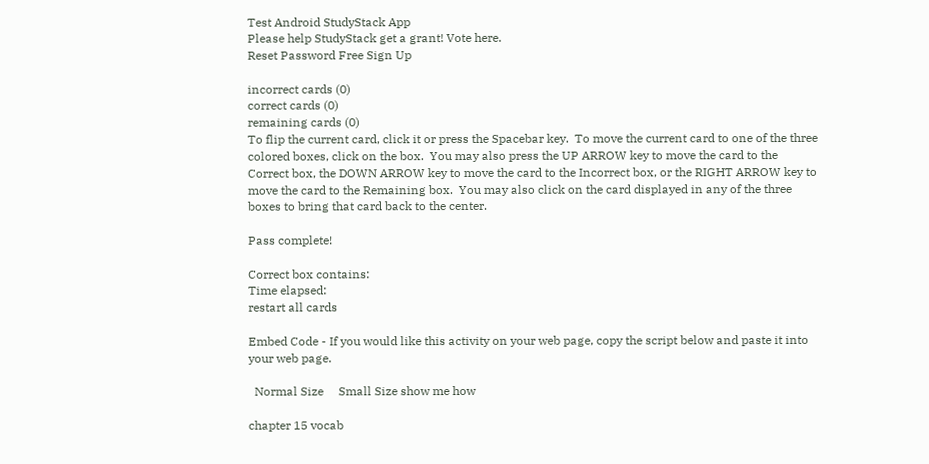Test Android StudyStack App
Please help StudyStack get a grant! Vote here.
Reset Password Free Sign Up

incorrect cards (0)
correct cards (0)
remaining cards (0)
To flip the current card, click it or press the Spacebar key.  To move the current card to one of the three colored boxes, click on the box.  You may also press the UP ARROW key to move the card to the Correct box, the DOWN ARROW key to move the card to the Incorrect box, or the RIGHT ARROW key to move the card to the Remaining box.  You may also click on the card displayed in any of the three boxes to bring that card back to the center.

Pass complete!

Correct box contains:
Time elapsed:
restart all cards

Embed Code - If you would like this activity on your web page, copy the script below and paste it into your web page.

  Normal Size     Small Size show me how

chapter 15 vocab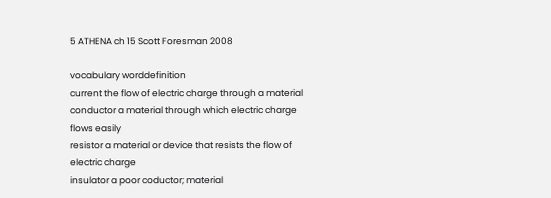5 ATHENA ch 15 Scott Foresman 2008

vocabulary worddefinition
current the flow of electric charge through a material
conductor a material through which electric charge flows easily
resistor a material or device that resists the flow of electric charge
insulator a poor coductor; material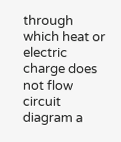through which heat or electric charge does not flow
circuit diagram a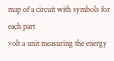map of a circuit with symbols for each part
volt a unit measuring the energy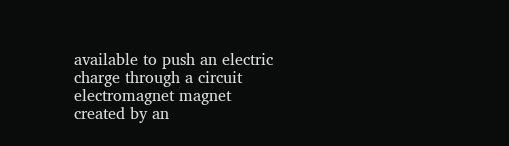available to push an electric charge through a circuit
electromagnet magnet created by an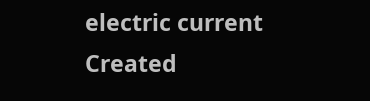electric current
Created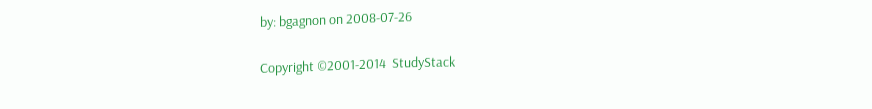by: bgagnon on 2008-07-26

Copyright ©2001-2014  StudyStack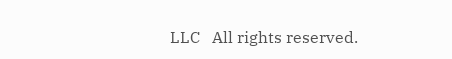LLC   All rights reserved.